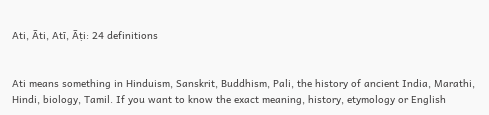Ati, Āti, Atī, Āṭi: 24 definitions


Ati means something in Hinduism, Sanskrit, Buddhism, Pali, the history of ancient India, Marathi, Hindi, biology, Tamil. If you want to know the exact meaning, history, etymology or English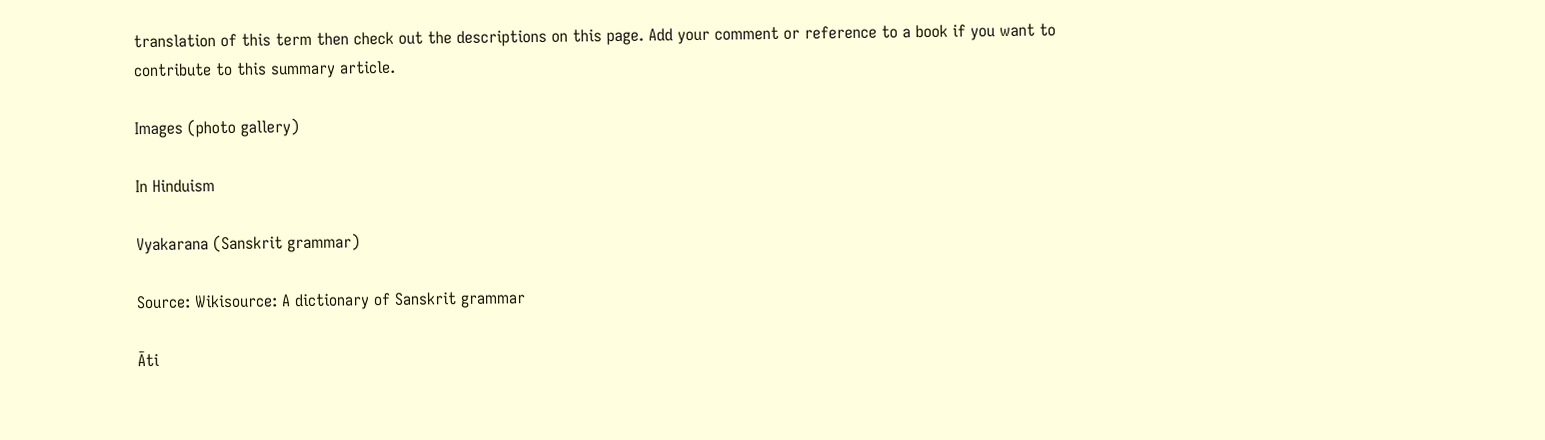translation of this term then check out the descriptions on this page. Add your comment or reference to a book if you want to contribute to this summary article.

Images (photo gallery)

In Hinduism

Vyakarana (Sanskrit grammar)

Source: Wikisource: A dictionary of Sanskrit grammar

Āti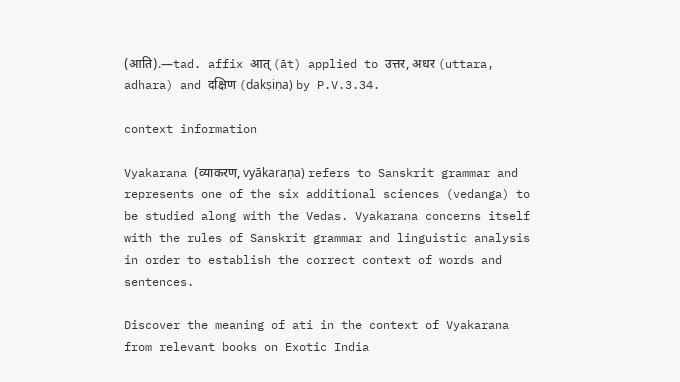(आति).—tad. affix आत् (āt) applied to उत्तर, अधर (uttara, adhara) and दक्षिण (dakṣiṇa) by P.V.3.34.

context information

Vyakarana (व्याकरण, vyākaraṇa) refers to Sanskrit grammar and represents one of the six additional sciences (vedanga) to be studied along with the Vedas. Vyakarana concerns itself with the rules of Sanskrit grammar and linguistic analysis in order to establish the correct context of words and sentences.

Discover the meaning of ati in the context of Vyakarana from relevant books on Exotic India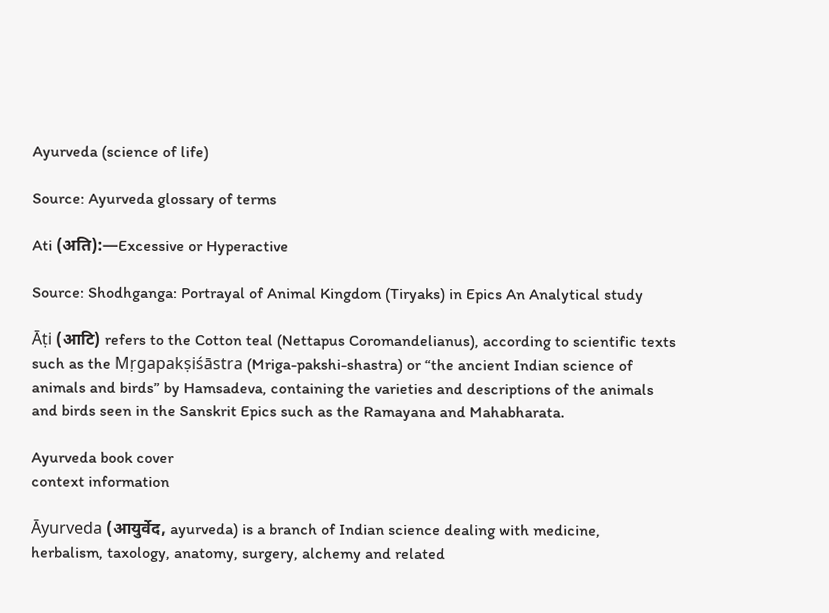Ayurveda (science of life)

Source: Ayurveda glossary of terms

Ati (अति):—Excessive or Hyperactive

Source: Shodhganga: Portrayal of Animal Kingdom (Tiryaks) in Epics An Analytical study

Āṭi (आटि) refers to the Cotton teal (Nettapus Coromandelianus), according to scientific texts such as the Mṛgapakṣiśāstra (Mriga-pakshi-shastra) or “the ancient Indian science of animals and birds” by Hamsadeva, containing the varieties and descriptions of the animals and birds seen in the Sanskrit Epics such as the Ramayana and Mahabharata.

Ayurveda book cover
context information

Āyurveda (आयुर्वेद, ayurveda) is a branch of Indian science dealing with medicine, herbalism, taxology, anatomy, surgery, alchemy and related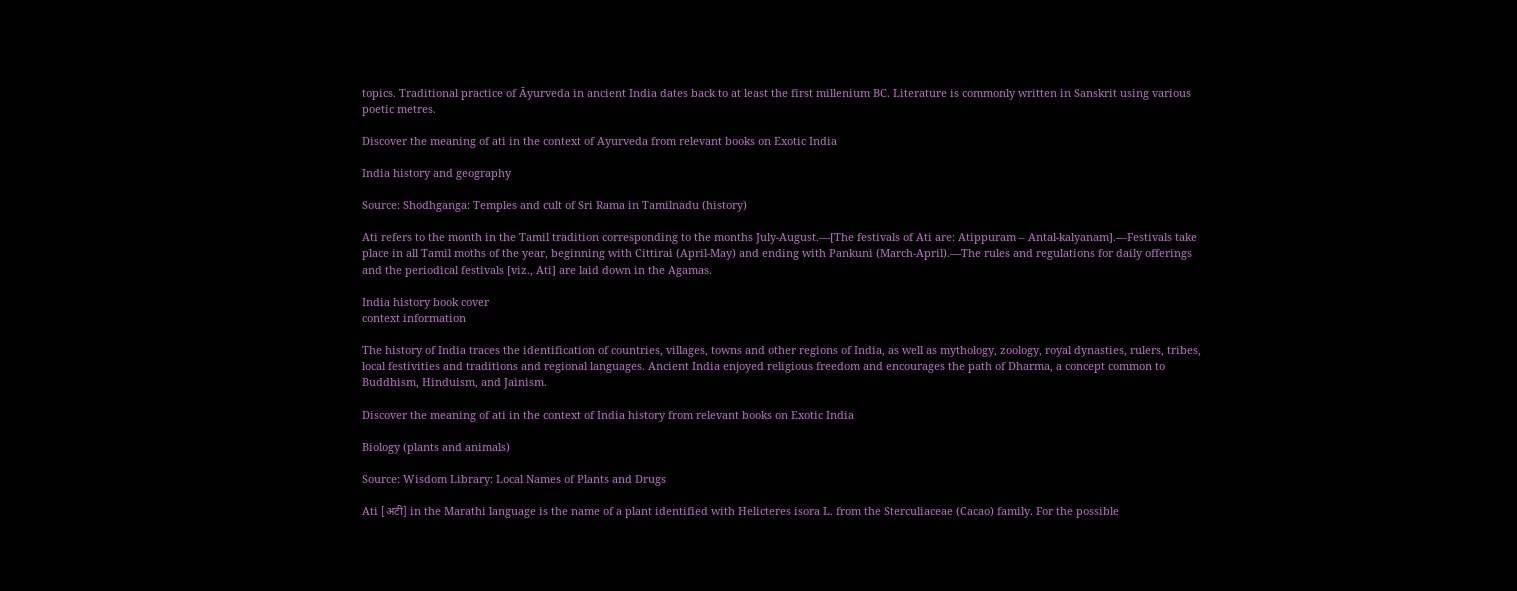topics. Traditional practice of Āyurveda in ancient India dates back to at least the first millenium BC. Literature is commonly written in Sanskrit using various poetic metres.

Discover the meaning of ati in the context of Ayurveda from relevant books on Exotic India

India history and geography

Source: Shodhganga: Temples and cult of Sri Rama in Tamilnadu (history)

Ati refers to the month in the Tamil tradition corresponding to the months July-August.—[The festivals of Ati are: Atippuram – Antal-kalyanam].—Festivals take place in all Tamil moths of the year, beginning with Cittirai (April-May) and ending with Pankuni (March-April).—The rules and regulations for daily offerings and the periodical festivals [viz., Ati] are laid down in the Agamas.

India history book cover
context information

The history of India traces the identification of countries, villages, towns and other regions of India, as well as mythology, zoology, royal dynasties, rulers, tribes, local festivities and traditions and regional languages. Ancient India enjoyed religious freedom and encourages the path of Dharma, a concept common to Buddhism, Hinduism, and Jainism.

Discover the meaning of ati in the context of India history from relevant books on Exotic India

Biology (plants and animals)

Source: Wisdom Library: Local Names of Plants and Drugs

Ati [अटी] in the Marathi language is the name of a plant identified with Helicteres isora L. from the Sterculiaceae (Cacao) family. For the possible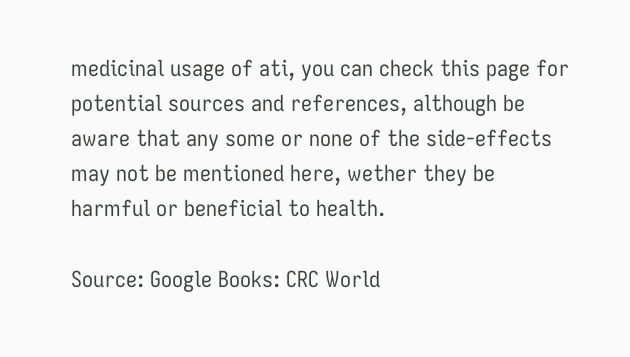medicinal usage of ati, you can check this page for potential sources and references, although be aware that any some or none of the side-effects may not be mentioned here, wether they be harmful or beneficial to health.

Source: Google Books: CRC World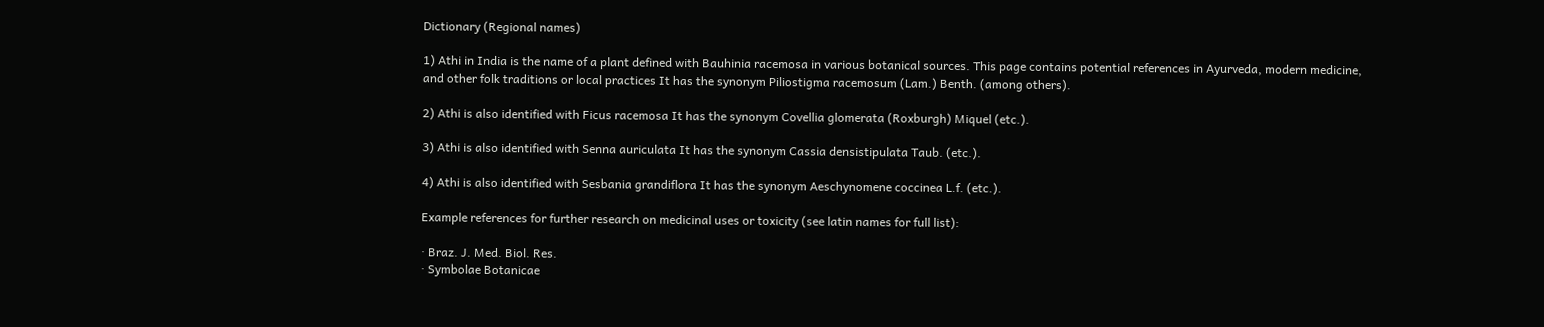Dictionary (Regional names)

1) Athi in India is the name of a plant defined with Bauhinia racemosa in various botanical sources. This page contains potential references in Ayurveda, modern medicine, and other folk traditions or local practices It has the synonym Piliostigma racemosum (Lam.) Benth. (among others).

2) Athi is also identified with Ficus racemosa It has the synonym Covellia glomerata (Roxburgh) Miquel (etc.).

3) Athi is also identified with Senna auriculata It has the synonym Cassia densistipulata Taub. (etc.).

4) Athi is also identified with Sesbania grandiflora It has the synonym Aeschynomene coccinea L.f. (etc.).

Example references for further research on medicinal uses or toxicity (see latin names for full list):

· Braz. J. Med. Biol. Res.
· Symbolae Botanicae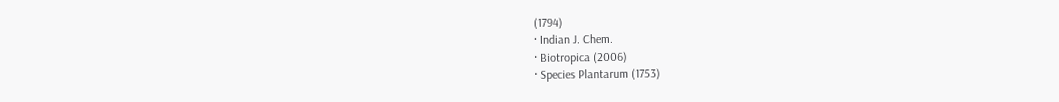(1794)
· Indian J. Chem.
· Biotropica (2006)
· Species Plantarum (1753)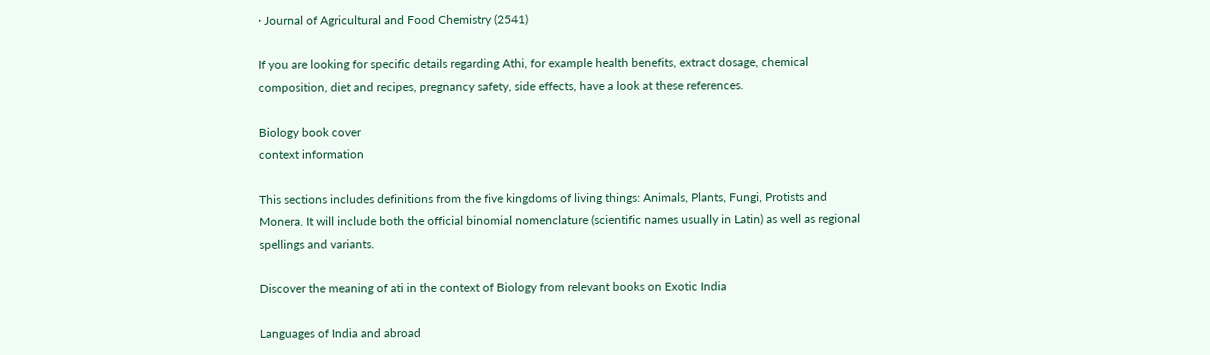· Journal of Agricultural and Food Chemistry (2541)

If you are looking for specific details regarding Athi, for example health benefits, extract dosage, chemical composition, diet and recipes, pregnancy safety, side effects, have a look at these references.

Biology book cover
context information

This sections includes definitions from the five kingdoms of living things: Animals, Plants, Fungi, Protists and Monera. It will include both the official binomial nomenclature (scientific names usually in Latin) as well as regional spellings and variants.

Discover the meaning of ati in the context of Biology from relevant books on Exotic India

Languages of India and abroad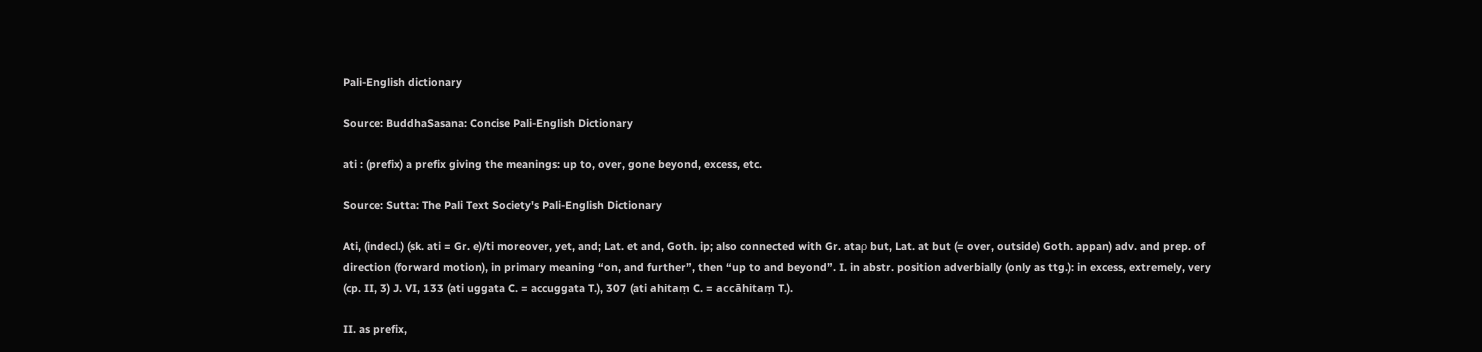Pali-English dictionary

Source: BuddhaSasana: Concise Pali-English Dictionary

ati : (prefix) a prefix giving the meanings: up to, over, gone beyond, excess, etc.

Source: Sutta: The Pali Text Society's Pali-English Dictionary

Ati, (indecl.) (sk. ati = Gr. e)/ti moreover, yet, and; Lat. et and, Goth. ip; also connected with Gr. ataρ but, Lat. at but (= over, outside) Goth. appan) adv. and prep. of direction (forward motion), in primary meaning “on, and further”, then “up to and beyond”. I. in abstr. position adverbially (only as ttg.): in excess, extremely, very (cp. II, 3) J. VI, 133 (ati uggata C. = accuggata T.), 307 (ati ahitaṃ C. = accāhitaṃ T.).

II. as prefix,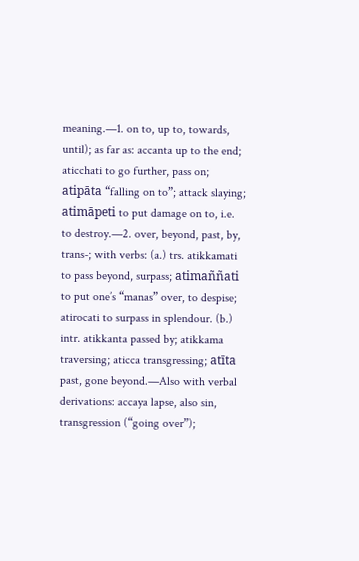meaning.—1. on to, up to, towards, until); as far as: accanta up to the end; aticchati to go further, pass on; atipāta “falling on to”; attack slaying; atimāpeti to put damage on to, i.e. to destroy.—2. over, beyond, past, by, trans-; with verbs: (a.) trs. atikkamati to pass beyond, surpass; atimaññati to put one’s “manas” over, to despise; atirocati to surpass in splendour. (b.) intr. atikkanta passed by; atikkama traversing; aticca transgressing; atīta past, gone beyond.—Also with verbal derivations: accaya lapse, also sin, transgression (“going over”);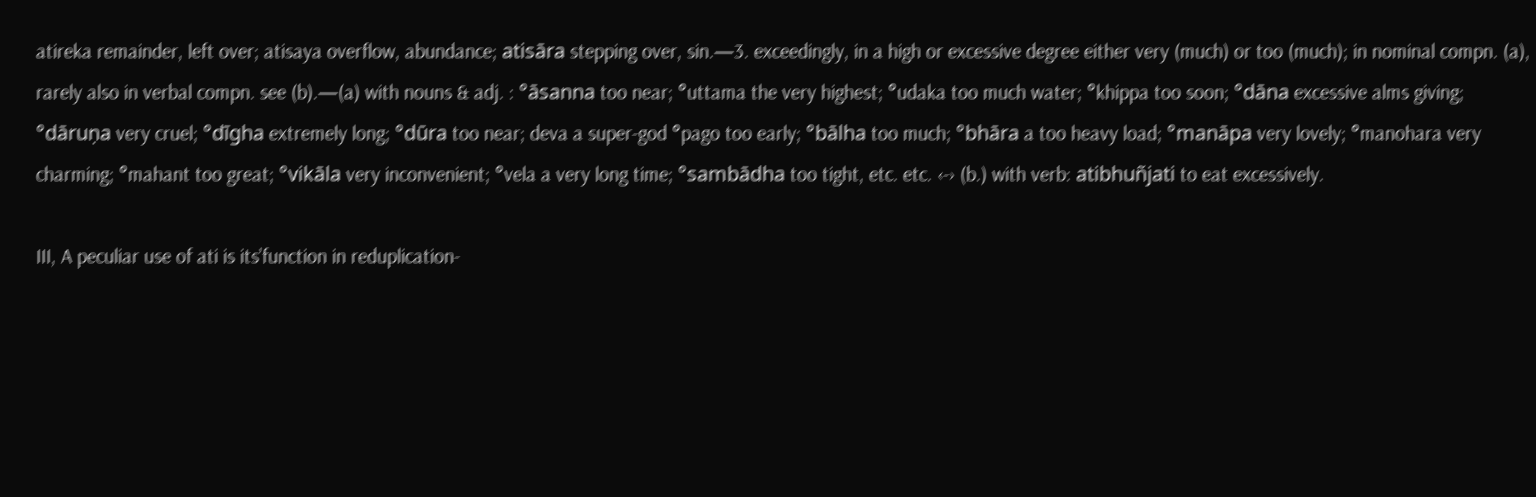atireka remainder, left over; atisaya overflow, abundance; atisāra stepping over, sin.—3. exceedingly, in a high or excessive degree either very (much) or too (much); in nominal compn. (a), rarely also in verbal compn. see (b).—(a) with nouns & adj. : °āsanna too near; °uttama the very highest; °udaka too much water; °khippa too soon; °dāna excessive alms giving; °dāruṇa very cruel; °dīgha extremely long; °dūra too near; deva a super-god °pago too early; °bālha too much; °bhāra a too heavy load; °manāpa very lovely; °manohara very charming; °mahant too great; °vikāla very inconvenient; °vela a very long time; °sambādha too tight, etc. etc. ‹-› (b.) with verb: atibhuñjati to eat excessively.

III, A peculiar use of ati is its’function in reduplication-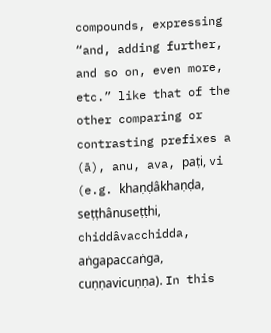compounds, expressing “and, adding further, and so on, even more, etc.” like that of the other comparing or contrasting prefixes a (ā), anu, ava, paṭi, vi (e.g. khaṇḍâkhaṇḍa, seṭṭhânuseṭṭhi, chiddâvacchidda, aṅgapaccaṅga, cuṇṇavicuṇṇa). In this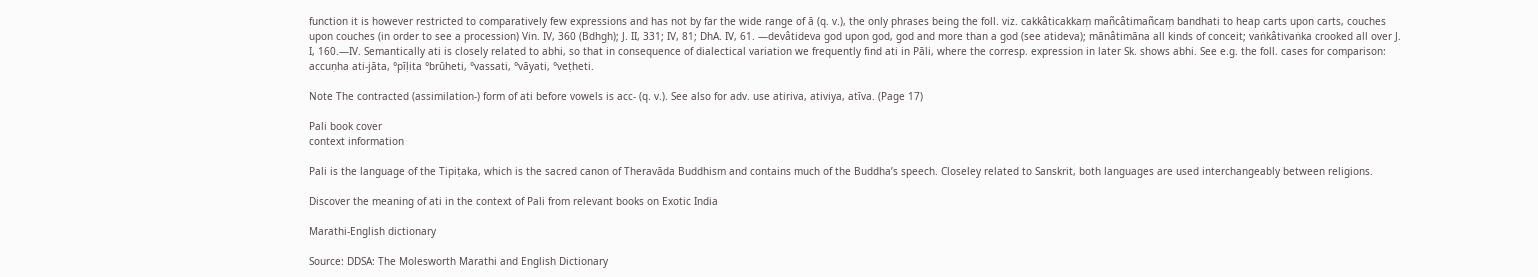function it is however restricted to comparatively few expressions and has not by far the wide range of ā (q. v.), the only phrases being the foll. viz. cakkâticakkaṃ mañcâtimañcaṃ bandhati to heap carts upon carts, couches upon couches (in order to see a procession) Vin. IV, 360 (Bdhgh); J. II, 331; IV, 81; DhA. IV, 61. —devâtideva god upon god, god and more than a god (see atideva); mānâtimāna all kinds of conceit; vaṅkâtivaṅka crooked all over J. I, 160.—IV. Semantically ati is closely related to abhi, so that in consequence of dialectical variation we frequently find ati in Pāli, where the corresp. expression in later Sk. shows abhi. See e.g. the foll. cases for comparison: accuṇha ati-jāta, °pīḷita °brūheti, °vassati, °vāyati, °veṭheti.

Note The contracted (assimilation-) form of ati before vowels is acc- (q. v.). See also for adv. use atiriva, ativiya, atīva. (Page 17)

Pali book cover
context information

Pali is the language of the Tipiṭaka, which is the sacred canon of Theravāda Buddhism and contains much of the Buddha’s speech. Closeley related to Sanskrit, both languages are used interchangeably between religions.

Discover the meaning of ati in the context of Pali from relevant books on Exotic India

Marathi-English dictionary

Source: DDSA: The Molesworth Marathi and English Dictionary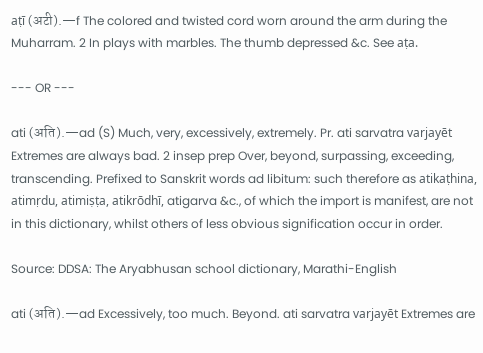aṭī (अटी).—f The colored and twisted cord worn around the arm during the Muharram. 2 In plays with marbles. The thumb depressed &c. See aṭa.

--- OR ---

ati (अति).—ad (S) Much, very, excessively, extremely. Pr. ati sarvatra varjayēt Extremes are always bad. 2 insep prep Over, beyond, surpassing, exceeding, transcending. Prefixed to Sanskrit words ad libitum: such therefore as atikaṭhina, atimṛdu, atimiṣṭa, atikrōdhī, atigarva &c., of which the import is manifest, are not in this dictionary, whilst others of less obvious signification occur in order.

Source: DDSA: The Aryabhusan school dictionary, Marathi-English

ati (अति).—ad Excessively, too much. Beyond. ati sarvatra varjayēt Extremes are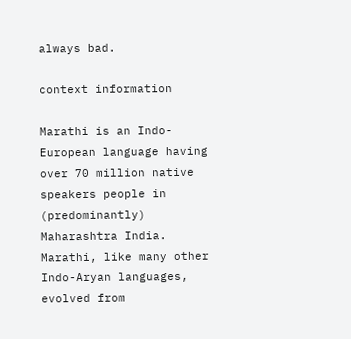always bad.

context information

Marathi is an Indo-European language having over 70 million native speakers people in (predominantly) Maharashtra India. Marathi, like many other Indo-Aryan languages, evolved from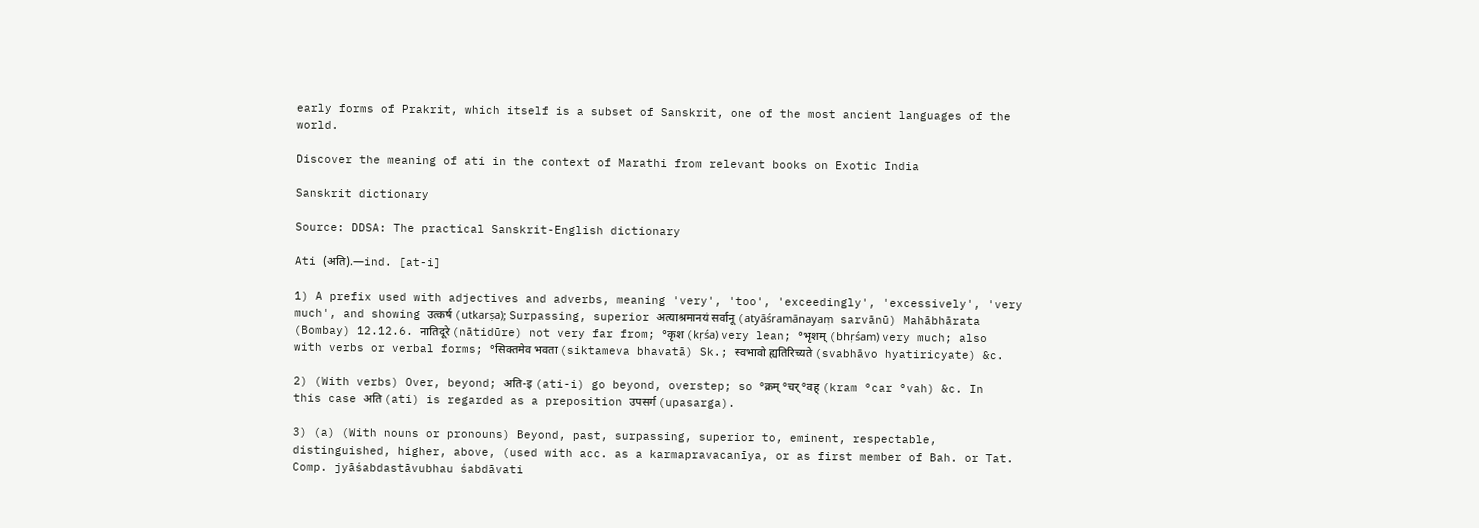early forms of Prakrit, which itself is a subset of Sanskrit, one of the most ancient languages of the world.

Discover the meaning of ati in the context of Marathi from relevant books on Exotic India

Sanskrit dictionary

Source: DDSA: The practical Sanskrit-English dictionary

Ati (अति).—ind. [at-i]

1) A prefix used with adjectives and adverbs, meaning 'very', 'too', 'exceedingly', 'excessively', 'very much', and showing उत्कर्ष (utkarṣa); Surpassing, superior अत्याश्रमानयं सर्वानू (atyāśramānayaṃ sarvānū) Mahābhārata (Bombay) 12.12.6. नातिदूरे (nātidūre) not very far from; °कृश (kṛśa) very lean; °भृशम् (bhṛśam) very much; also with verbs or verbal forms; °सिक्तमेव भवता (siktameva bhavatā) Sk.; स्वभावो ह्यतिरिच्यते (svabhāvo hyatiricyate) &c.

2) (With verbs) Over, beyond; अति-इ (ati-i) go beyond, overstep; so °क्रम् °चर् °वह् (kram °car °vah) &c. In this case अति (ati) is regarded as a preposition उपसर्ग (upasarga).

3) (a) (With nouns or pronouns) Beyond, past, surpassing, superior to, eminent, respectable, distinguished, higher, above, (used with acc. as a karmapravacanīya, or as first member of Bah. or Tat. Comp. jyāśabdastāvubhau śabdāvati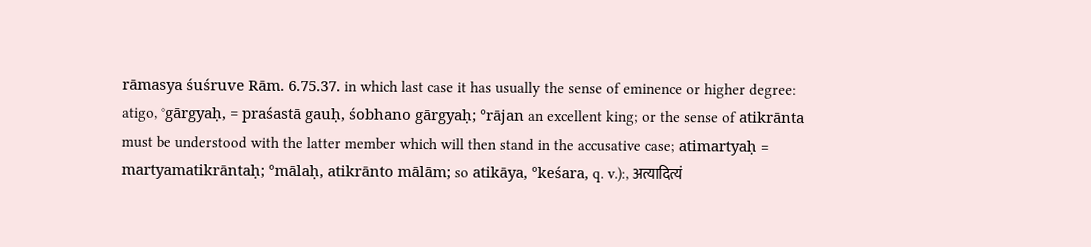rāmasya śuśruve Rām. 6.75.37. in which last case it has usually the sense of eminence or higher degree: atigo, °gārgyaḥ, = praśastā gauḥ, śobhano gārgyaḥ; °rājan an excellent king; or the sense of atikrānta must be understood with the latter member which will then stand in the accusative case; atimartyaḥ = martyamatikrāntaḥ; °mālaḥ, atikrānto mālām; so atikāya, °keśara, q. v.):, अत्यादित्यं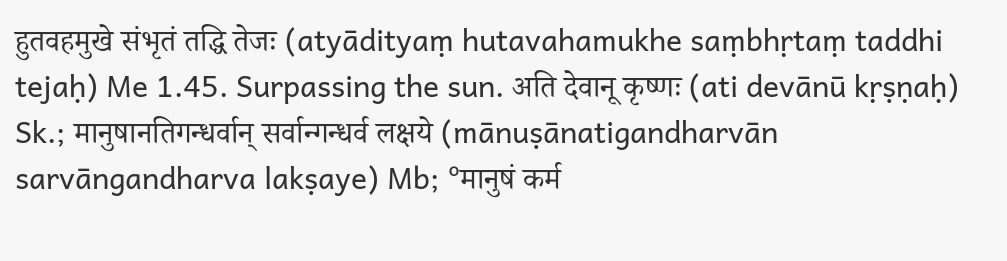हुतवहमुखे संभृतं तद्धि तेजः (atyādityaṃ hutavahamukhe saṃbhṛtaṃ taddhi tejaḥ) Me 1.45. Surpassing the sun. अति देवानू कृष्णः (ati devānū kṛṣṇaḥ) Sk.; मानुषानतिगन्धर्वान् सर्वान्गन्धर्व लक्षये (mānuṣānatigandharvān sarvāngandharva lakṣaye) Mb; °मानुषं कर्म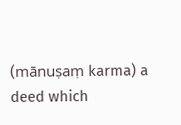(mānuṣaṃ karma) a deed which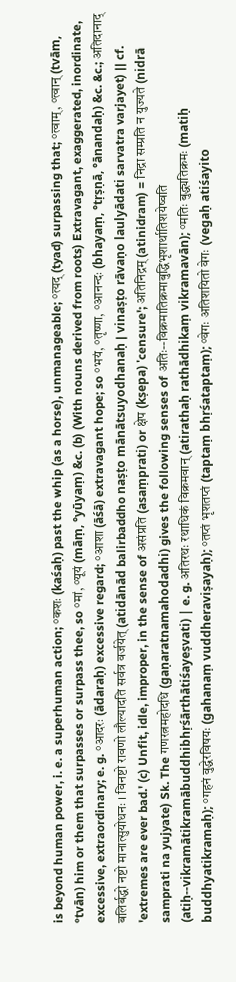is beyond human power, i. e. a superhuman action; °कशः (kaśaḥ) past the whip (as a horse), unmanageable; °त्यद् (tyad) surpassing that; °त्वाम्, °त्वान् (tvām, °tvān) him or them that surpasses or surpass thee, so °मां, °यूयं (māṃ, °yūyaṃ) &c. (b) (With nouns derived from roots) Extravagant, exaggerated, inordinate, excessive, extraordinary; e. g. °आदरः (ādaraḥ) excessive regard; °आशा (āśā) extravagant hope; so °भयं, °तृष्णा, °आनन्दः (bhayaṃ, °tṛṣṇā, °ānandaḥ) &c. &c.; अतिदानाद् बलिर्बद्धो नष्टो मानात्सुयोधनः । विनष्टो रावणो लौल्यादति सर्वत्र वर्जयेत् (atidānād balirbaddho naṣṭo mānātsuyodhanaḥ | vinaṣṭo rāvaṇo laulyādati sarvatra varjayet) || cf. 'extremes are ever bad.' (c) Unfit, idle, improper, in the sense of असंप्रति (asaṃprati) or क्षेप (kṣepa) 'censure'; अतिनिद्रम् (atinidram) = निद्रा सम्प्रति न युज्यते (nidrā samprati na yujyate) Sk. The गणरत्नमहोदधि (gaṇaratnamahodadhi) gives the following senses of अतिः--विक्रमातिक्रमाबुद्धिभृशार्थातिशयेष्वति (atiḥ--vikramātikramābuddhibhṛśārthātiśayeṣvati) | e. g. अतिरथः रथाधिकं विक्रमवान् (atirathaḥ rathādhikaṃ vikramavān); °मतिः बुद्ध्यतिक्रमः (matiḥ buddhyatikramaḥ); °गहनं वुद्धेरविषयः (gahanaṃ vuddheraviṣayaḥ); °तप्तं भृशतप्तं (taptaṃ bhṛśataptaṃ); °वेगः अतिशयितो वेगः (vegaḥ atiśayito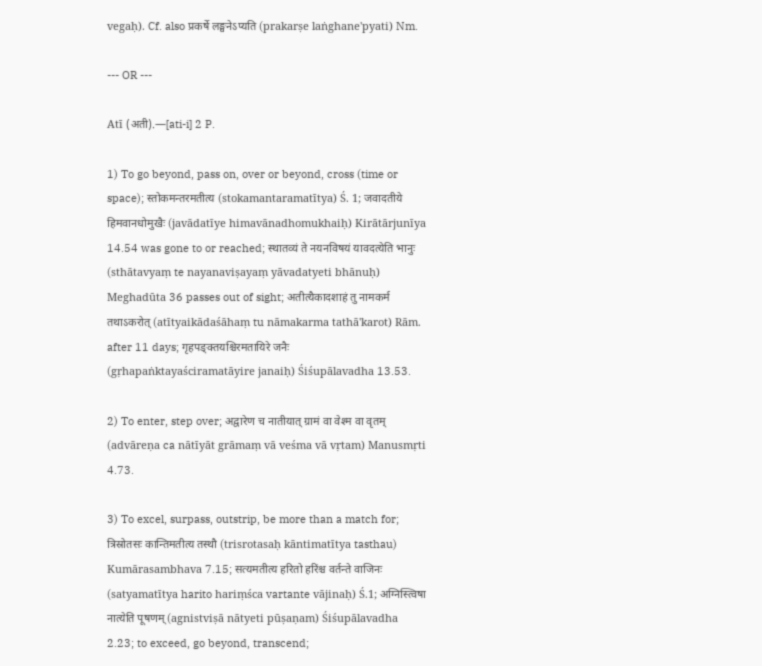vegaḥ). Cf. also प्रकर्षे लङ्घनेऽप्यति (prakarṣe laṅghane'pyati) Nm.

--- OR ---

Atī (अती).—[ati-i] 2 P.

1) To go beyond, pass on, over or beyond, cross (time or space); स्तोकमन्तरमतीत्य (stokamantaramatītya) Ś. 1; जवादतीये हिमवानधोमुखैः (javādatīye himavānadhomukhaiḥ) Kirātārjunīya 14.54 was gone to or reached; स्थातव्यं ते नयनविषयं यावदत्येति भानुः (sthātavyaṃ te nayanaviṣayaṃ yāvadatyeti bhānuḥ) Meghadūta 36 passes out of sight; अतीत्यैकादशाहं तु नामकर्म तथाऽकरोत् (atītyaikādaśāhaṃ tu nāmakarma tathā'karot) Rām. after 11 days; गृहपङ्क्तयश्चिरमतायिरे जनैः (gṛhapaṅktayaściramatāyire janaiḥ) Śiśupālavadha 13.53.

2) To enter, step over; अद्वारेण च नातीयात् ग्रामं वा वेश्म वा वृतम् (advāreṇa ca nātīyāt grāmaṃ vā veśma vā vṛtam) Manusmṛti 4.73.

3) To excel, surpass, outstrip, be more than a match for; त्रिस्रोतसः कान्तिमतीत्य तस्थौ (trisrotasaḥ kāntimatītya tasthau) Kumārasambhava 7.15; सत्यमतीत्य हरितो हरिंश्च वर्तन्ते वाजिनः (satyamatītya harito hariṃśca vartante vājinaḥ) Ś.1; अग्निस्त्विषा नात्येति पूषणम् (agnistviṣā nātyeti pūṣaṇam) Śiśupālavadha 2.23; to exceed, go beyond, transcend;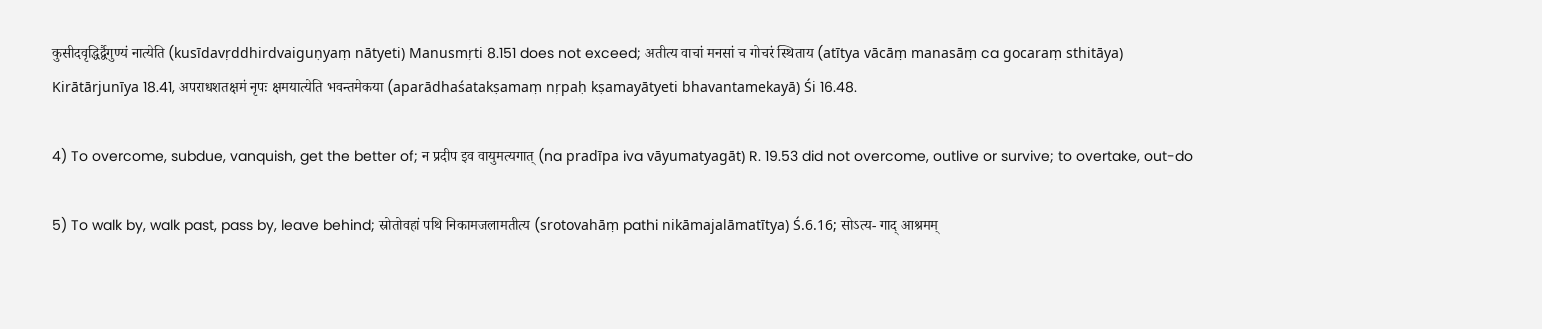कुसीदवृद्धिर्द्वैगुण्यं नात्येति (kusīdavṛddhirdvaiguṇyaṃ nātyeti) Manusmṛti 8.151 does not exceed; अतीत्य वाचां मनसां च गोचरं स्थिताय (atītya vācāṃ manasāṃ ca gocaraṃ sthitāya) Kirātārjunīya 18.41, अपराधशतक्षमं नृपः क्षमयात्येति भवन्तमेकया (aparādhaśatakṣamaṃ nṛpaḥ kṣamayātyeti bhavantamekayā) Śi 16.48.

4) To overcome, subdue, vanquish, get the better of; न प्रदीप इव वायुमत्यगात् (na pradīpa iva vāyumatyagāt) R. 19.53 did not overcome, outlive or survive; to overtake, out-do

5) To walk by, walk past, pass by, leave behind; स्रोतोवहां पथि निकामजलामतीत्य (srotovahāṃ pathi nikāmajalāmatītya) Ś.6.16; सोऽत्य- गाद् आश्रमम्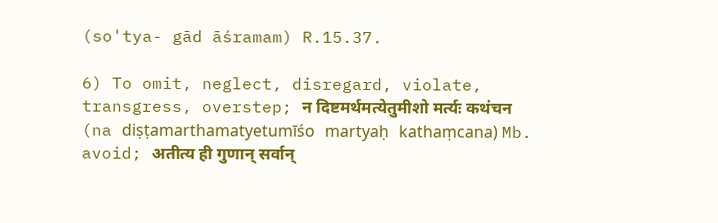(so'tya- gād āśramam) R.15.37.

6) To omit, neglect, disregard, violate, transgress, overstep; न दिष्टमर्थमत्येतुमीशो मर्त्यः कथंचन (na diṣṭamarthamatyetumīśo martyaḥ kathaṃcana) Mb. avoid; अतीत्य ही गुणान् सर्वान्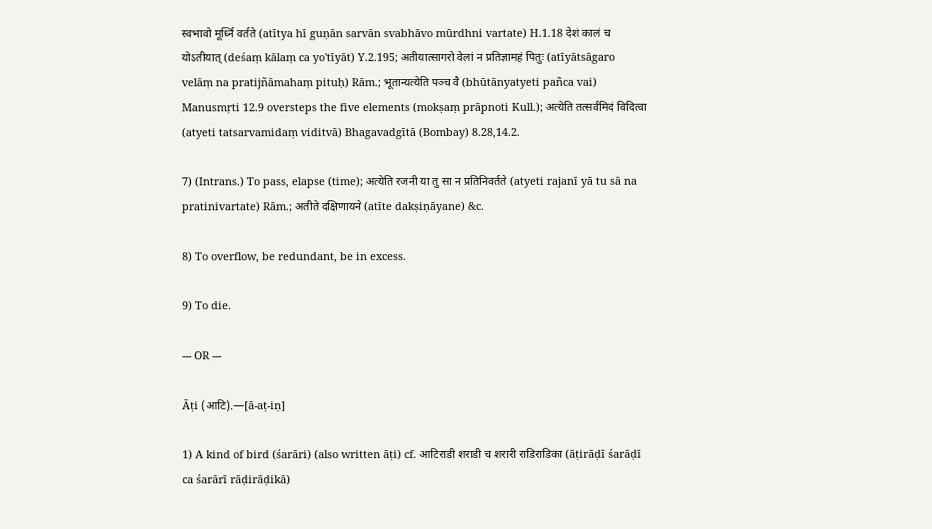स्वभावो मूर्ध्नि वर्तते (atītya hī guṇān sarvān svabhāvo mūrdhni vartate) H.1.18 देशं कालं च योऽतीयात् (deśaṃ kālaṃ ca yo'tīyāt) Y.2.195; अतीयात्सागरो वेलां न प्रतिज्ञामहं पितुः (atīyātsāgaro velāṃ na pratijñāmahaṃ pituḥ) Rām.; भूतान्यत्येति पञ्च वै (bhūtānyatyeti pañca vai) Manusmṛti 12.9 oversteps the five elements (mokṣaṃ prāpnoti Kull.); अत्येति तत्सर्वमिदं विदित्वा (atyeti tatsarvamidaṃ viditvā) Bhagavadgītā (Bombay) 8.28,14.2.

7) (Intrans.) To pass, elapse (time); अत्येति रजनी या तु सा न प्रतिनिवर्तते (atyeti rajanī yā tu sā na pratinivartate) Rām.; अतीते दक्षिणायने (atīte dakṣiṇāyane) &c.

8) To overflow, be redundant, be in excess.

9) To die.

--- OR ---

Āṭi (आटि).—[ā-aṭ-iṇ]

1) A kind of bird (śarāri) (also written āṭi) cf. आटिराडी शराडी च शरारी राडिराडिका (āṭirāḍī śarāḍī ca śarārī rāḍirāḍikā)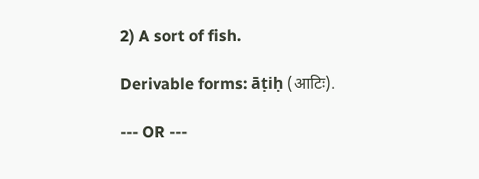2) A sort of fish.

Derivable forms: āṭiḥ (आटिः).

--- OR ---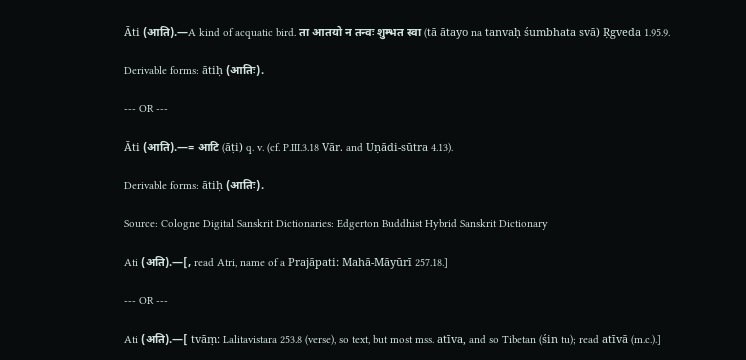Āti (आति).—A kind of acquatic bird. ता आतयो न तन्वः शुम्भत स्वा (tā ātayo na tanvaḥ śumbhata svā) Ṛgveda 1.95.9.

Derivable forms: ātiḥ (आतिः).

--- OR ---

Āti (आति).—= आटि (āṭi) q. v. (cf. P.III.3.18 Vār. and Uṇādi-sūtra 4.13).

Derivable forms: ātiḥ (आतिः).

Source: Cologne Digital Sanskrit Dictionaries: Edgerton Buddhist Hybrid Sanskrit Dictionary

Ati (अति).—[, read Atri, name of a Prajāpati: Mahā-Māyūrī 257.18.]

--- OR ---

Ati (अति).—[ tvāṃ: Lalitavistara 253.8 (verse), so text, but most mss. atīva, and so Tibetan (śin tu); read atīvā (m.c.).]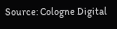Source: Cologne Digital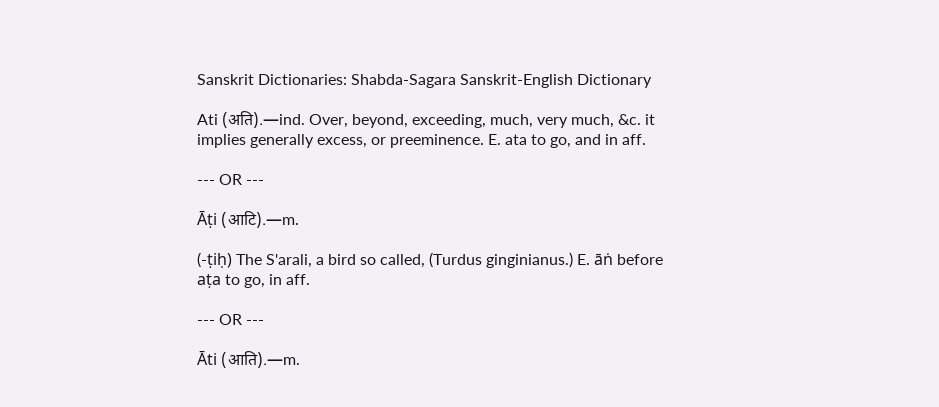Sanskrit Dictionaries: Shabda-Sagara Sanskrit-English Dictionary

Ati (अति).—ind. Over, beyond, exceeding, much, very much, &c. it implies generally excess, or preeminence. E. ata to go, and in aff.

--- OR ---

Āṭi (आटि).—m.

(-ṭiḥ) The S'arali, a bird so called, (Turdus ginginianus.) E. āṅ before aṭa to go, in aff.

--- OR ---

Āti (आति).—m.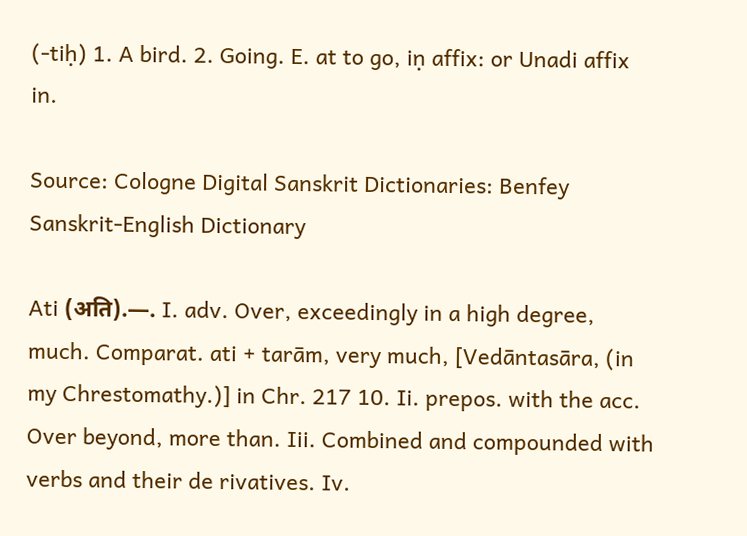(-tiḥ) 1. A bird. 2. Going. E. at to go, iṇ affix: or Unadi affix in.

Source: Cologne Digital Sanskrit Dictionaries: Benfey Sanskrit-English Dictionary

Ati (अति).—. I. adv. Over, exceedingly in a high degree, much. Comparat. ati + tarām, very much, [Vedāntasāra, (in my Chrestomathy.)] in Chr. 217 10. Ii. prepos. with the acc. Over beyond, more than. Iii. Combined and compounded with verbs and their de rivatives. Iv.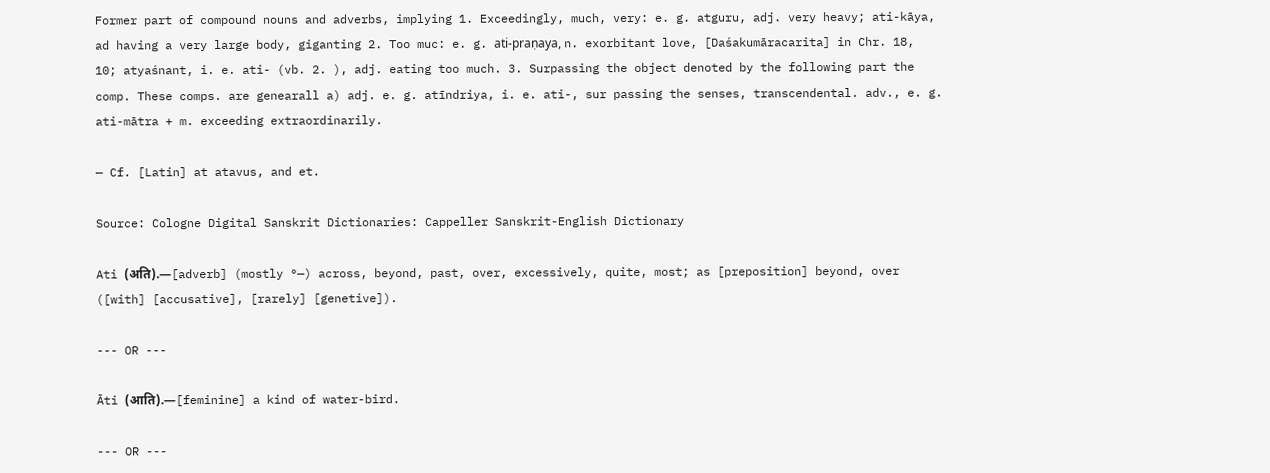Former part of compound nouns and adverbs, implying 1. Exceedingly, much, very: e. g. atguru, adj. very heavy; ati-kāya, ad having a very large body, giganting 2. Too muc: e. g. ati-praṇaya, n. exorbitant love, [Daśakumāracarita] in Chr. 18, 10; atyaśnant, i. e. ati- (vb. 2. ), adj. eating too much. 3. Surpassing the object denoted by the following part the comp. These comps. are genearall a) adj. e. g. atīndriya, i. e. ati-, sur passing the senses, transcendental. adv., e. g. ati-mātra + m. exceeding extraordinarily.

— Cf. [Latin] at atavus, and et.

Source: Cologne Digital Sanskrit Dictionaries: Cappeller Sanskrit-English Dictionary

Ati (अति).—[adverb] (mostly °—) across, beyond, past, over, excessively, quite, most; as [preposition] beyond, over ([with] [accusative], [rarely] [genetive]).

--- OR ---

Āti (आति).—[feminine] a kind of water-bird.

--- OR ---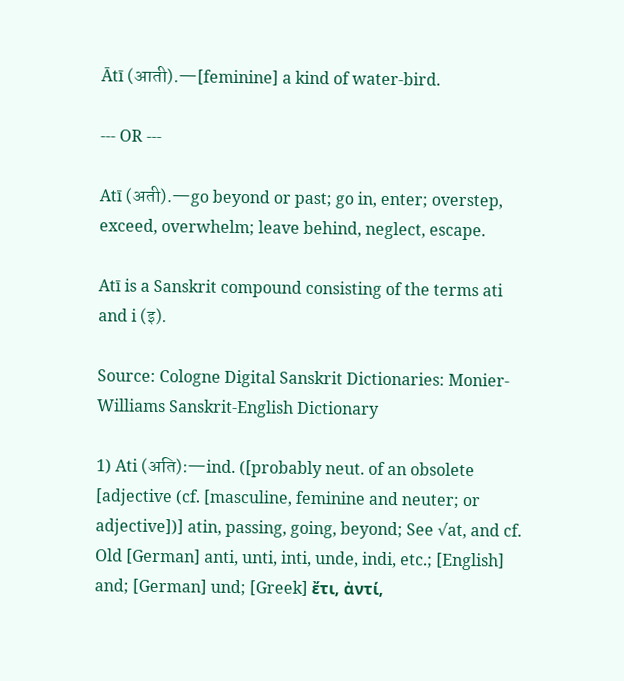Ātī (आती).—[feminine] a kind of water-bird.

--- OR ---

Atī (अती).—go beyond or past; go in, enter; overstep, exceed, overwhelm; leave behind, neglect, escape.

Atī is a Sanskrit compound consisting of the terms ati and i (इ).

Source: Cologne Digital Sanskrit Dictionaries: Monier-Williams Sanskrit-English Dictionary

1) Ati (अति):—ind. ([probably neut. of an obsolete [adjective (cf. [masculine, feminine and neuter; or adjective])] atin, passing, going, beyond; See √at, and cf. Old [German] anti, unti, inti, unde, indi, etc.; [English] and; [German] und; [Greek] ἔτι, ἀντί,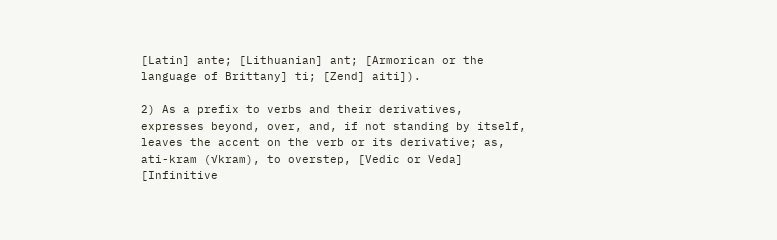[Latin] ante; [Lithuanian] ant; [Armorican or the language of Brittany] ti; [Zend] aiti]).

2) As a prefix to verbs and their derivatives, expresses beyond, over, and, if not standing by itself, leaves the accent on the verb or its derivative; as, ati-kram (√kram), to overstep, [Vedic or Veda] [Infinitive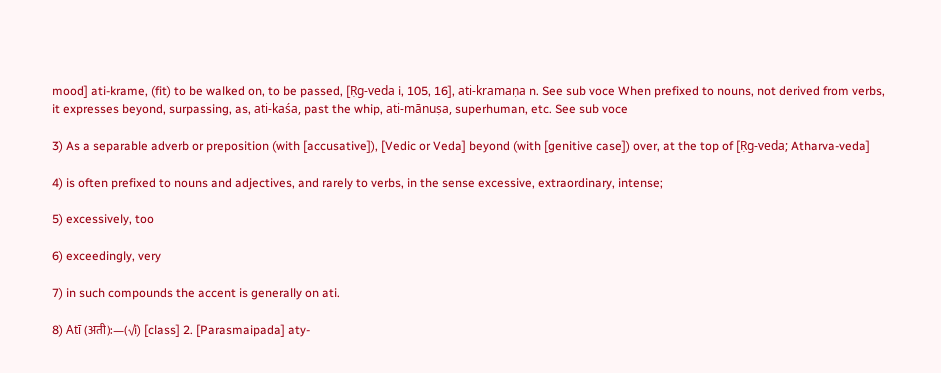mood] ati-krame, (fit) to be walked on, to be passed, [Ṛg-veda i, 105, 16], ati-kramaṇa n. See sub voce When prefixed to nouns, not derived from verbs, it expresses beyond, surpassing, as, ati-kaśa, past the whip, ati-mānuṣa, superhuman, etc. See sub voce

3) As a separable adverb or preposition (with [accusative]), [Vedic or Veda] beyond (with [genitive case]) over, at the top of [Ṛg-veda; Atharva-veda]

4) is often prefixed to nouns and adjectives, and rarely to verbs, in the sense excessive, extraordinary, intense;

5) excessively, too

6) exceedingly, very

7) in such compounds the accent is generally on ati.

8) Atī (अती):—(√i) [class] 2. [Parasmaipada] aty-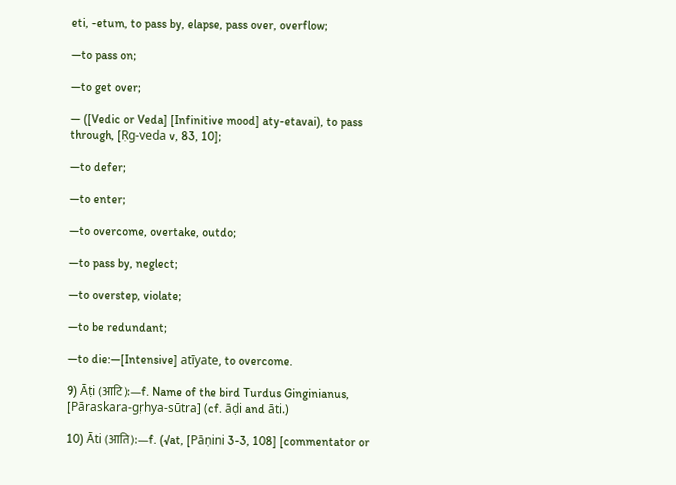eti, -etum, to pass by, elapse, pass over, overflow;

—to pass on;

—to get over;

— ([Vedic or Veda] [Infinitive mood] aty-etavai), to pass through, [Ṛg-veda v, 83, 10];

—to defer;

—to enter;

—to overcome, overtake, outdo;

—to pass by, neglect;

—to overstep, violate;

—to be redundant;

—to die:—[Intensive] atīyate, to overcome.

9) Āṭi (आटि):—f. Name of the bird Turdus Ginginianus, [Pāraskara-gṛhya-sūtra] (cf. āḍi and āti.)

10) Āti (आति):—f. (√at, [Pāṇini 3-3, 108] [commentator or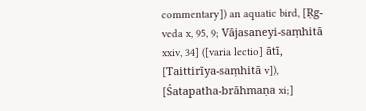commentary]) an aquatic bird, [Ṛg-veda x, 95, 9; Vājasaneyi-saṃhitā xxiv, 34] ([varia lectio] ātī, [Taittirīya-saṃhitā v]), [Śatapatha-brāhmaṇa xi;]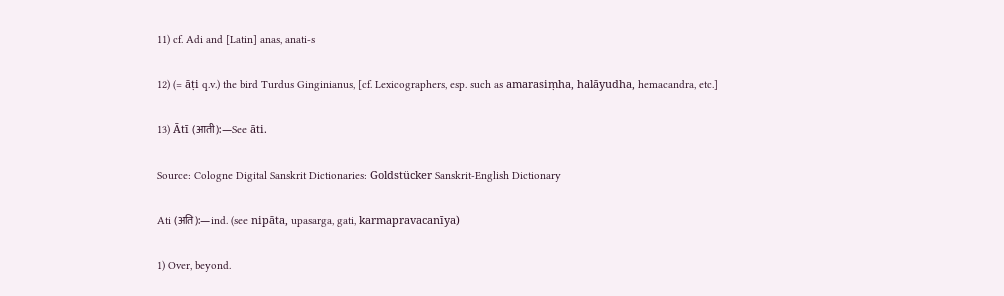11) cf. Adi and [Latin] anas, anati-s

12) (= āṭi q.v.) the bird Turdus Ginginianus, [cf. Lexicographers, esp. such as amarasiṃha, halāyudha, hemacandra, etc.]

13) Ātī (आती):—See āti.

Source: Cologne Digital Sanskrit Dictionaries: Goldstücker Sanskrit-English Dictionary

Ati (अति):—ind. (see nipāta, upasarga, gati, karmapravacanīya)

1) Over, beyond.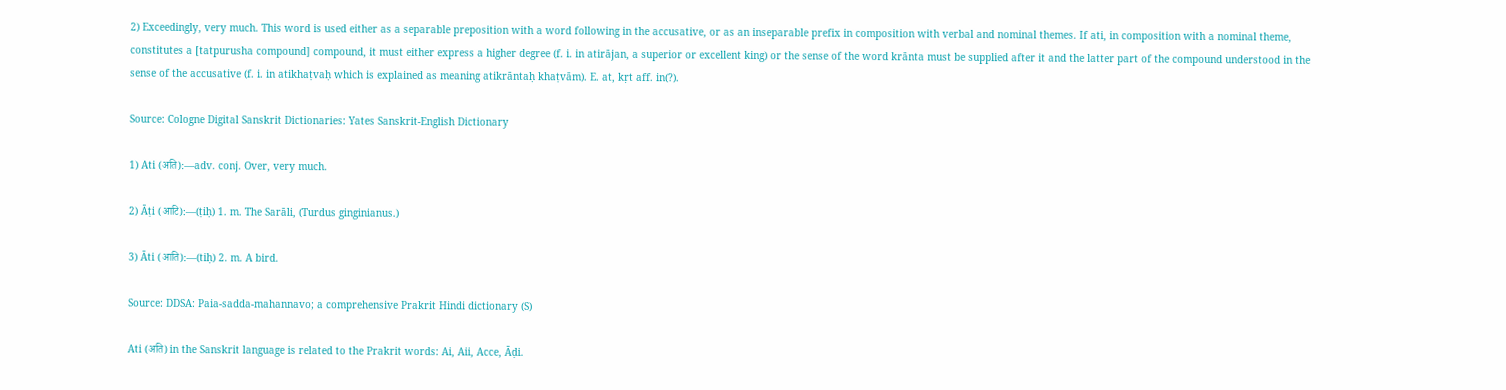2) Exceedingly, very much. This word is used either as a separable preposition with a word following in the accusative, or as an inseparable prefix in composition with verbal and nominal themes. If ati, in composition with a nominal theme, constitutes a [tatpurusha compound] compound, it must either express a higher degree (f. i. in atirājan, a superior or excellent king) or the sense of the word krānta must be supplied after it and the latter part of the compound understood in the sense of the accusative (f. i. in atikhaṭvaḥ which is explained as meaning atikrāntaḥ khaṭvām). E. at, kṛt aff. in(?).

Source: Cologne Digital Sanskrit Dictionaries: Yates Sanskrit-English Dictionary

1) Ati (अति):—adv. conj. Over, very much.

2) Āṭi (आटि):—(ṭiḥ) 1. m. The Sarāli, (Turdus ginginianus.)

3) Āti (आति):—(tiḥ) 2. m. A bird.

Source: DDSA: Paia-sadda-mahannavo; a comprehensive Prakrit Hindi dictionary (S)

Ati (अति) in the Sanskrit language is related to the Prakrit words: Ai, Aii, Acce, Āḍi.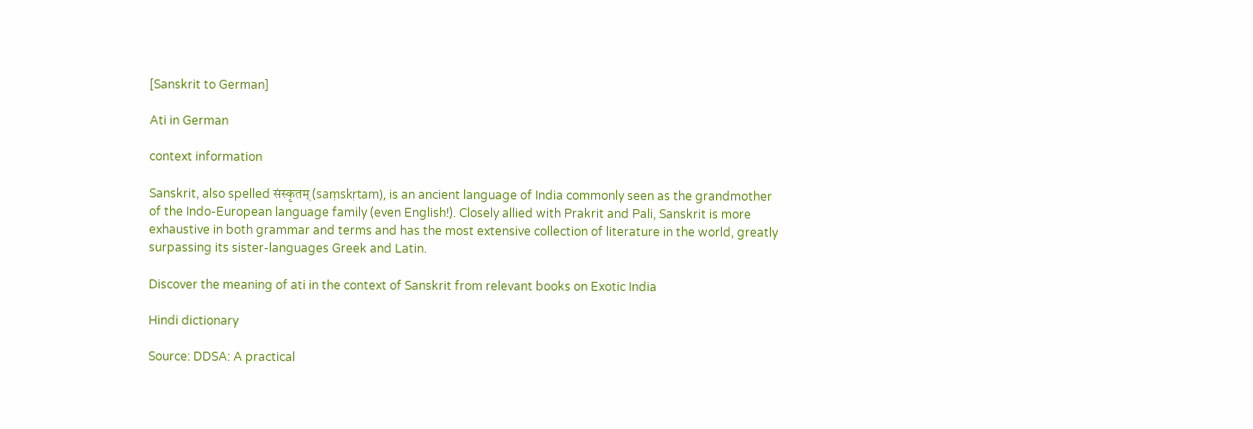[Sanskrit to German]

Ati in German

context information

Sanskrit, also spelled संस्कृतम् (saṃskṛtam), is an ancient language of India commonly seen as the grandmother of the Indo-European language family (even English!). Closely allied with Prakrit and Pali, Sanskrit is more exhaustive in both grammar and terms and has the most extensive collection of literature in the world, greatly surpassing its sister-languages Greek and Latin.

Discover the meaning of ati in the context of Sanskrit from relevant books on Exotic India

Hindi dictionary

Source: DDSA: A practical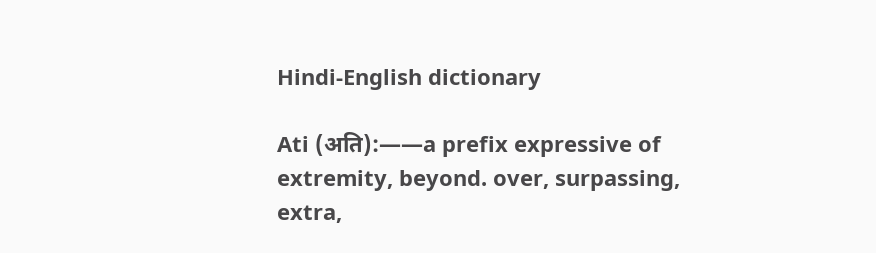Hindi-English dictionary

Ati (अति):——a prefix expressive of extremity, beyond. over, surpassing, extra,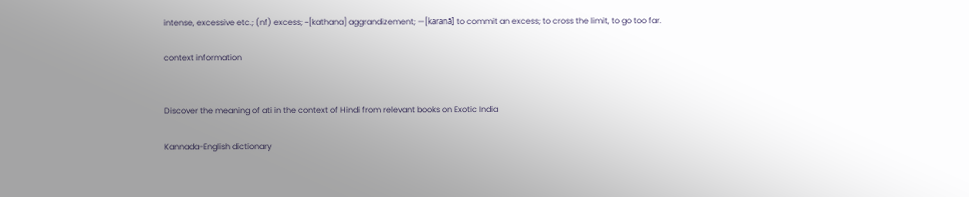intense, excessive etc.; (nf) excess; ~[kathana] aggrandizement; —[karanā] to commit an excess; to cross the limit, to go too far.

context information


Discover the meaning of ati in the context of Hindi from relevant books on Exotic India

Kannada-English dictionary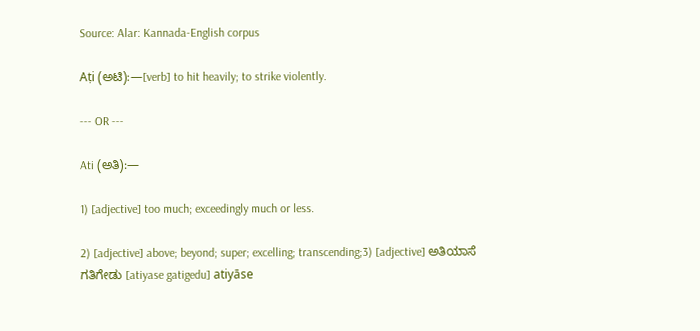Source: Alar: Kannada-English corpus

Aṭi (ಅಟಿ):—[verb] to hit heavily; to strike violently.

--- OR ---

Ati (ಅತಿ):—

1) [adjective] too much; exceedingly much or less.

2) [adjective] above; beyond; super; excelling; transcending;3) [adjective] ಅತಿಯಾಸೆ ಗತಿಗೇಡು [atiyase gatigedu] atiyāse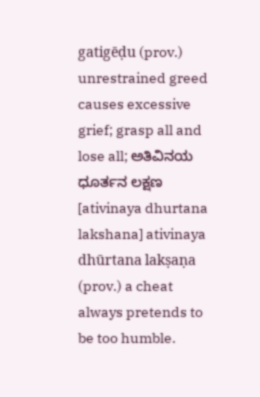gatigēḍu (prov.) unrestrained greed causes excessive grief; grasp all and lose all; ಅತಿವಿನಯ ಧೂರ್ತನ ಲಕ್ಷಣ [ativinaya dhurtana lakshana] ativinaya dhūrtana lakṣaṇa (prov.) a cheat always pretends to be too humble.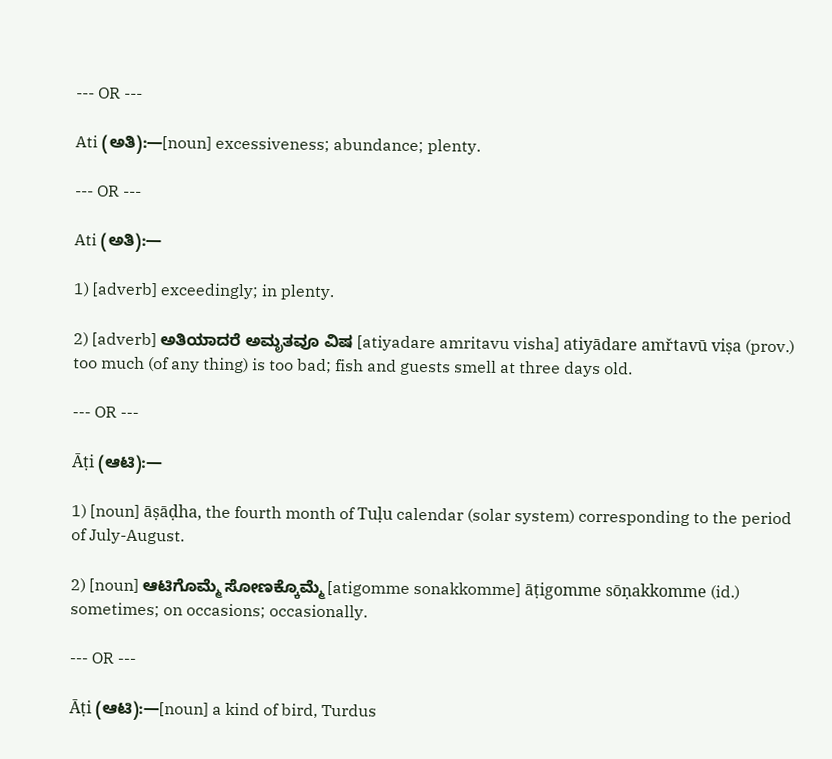--- OR ---

Ati (ಅತಿ):—[noun] excessiveness; abundance; plenty.

--- OR ---

Ati (ಅತಿ):—

1) [adverb] exceedingly; in plenty.

2) [adverb] ಅತಿಯಾದರೆ ಅಮೃತವೂ ವಿಷ [atiyadare amritavu visha] atiyādare amřtavū viṣa (prov.) too much (of any thing) is too bad; fish and guests smell at three days old.

--- OR ---

Āṭi (ಆಟಿ):—

1) [noun] āṣāḍha, the fourth month of Tuḷu calendar (solar system) corresponding to the period of July-August.

2) [noun] ಆಟಿಗೊಮ್ಮೆ ಸೋಣಕ್ಕೊಮ್ಮೆ [atigomme sonakkomme] āṭigomme sōṇakkomme (id.) sometimes; on occasions; occasionally.

--- OR ---

Āṭi (ಆಟಿ):—[noun] a kind of bird, Turdus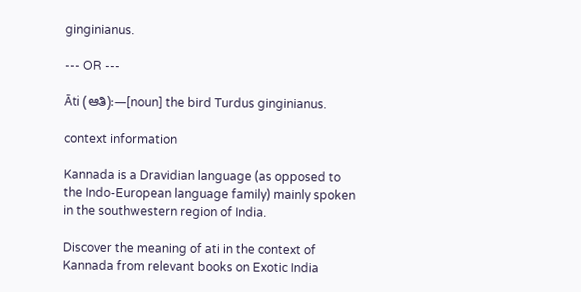ginginianus.

--- OR ---

Āti (ಆತಿ):—[noun] the bird Turdus ginginianus.

context information

Kannada is a Dravidian language (as opposed to the Indo-European language family) mainly spoken in the southwestern region of India.

Discover the meaning of ati in the context of Kannada from relevant books on Exotic India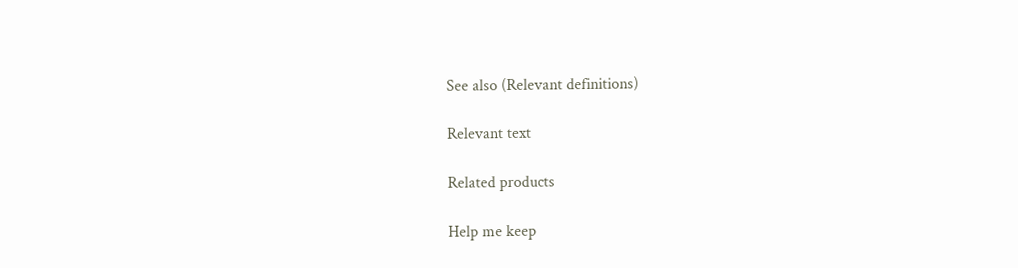See also (Relevant definitions)

Relevant text

Related products

Help me keep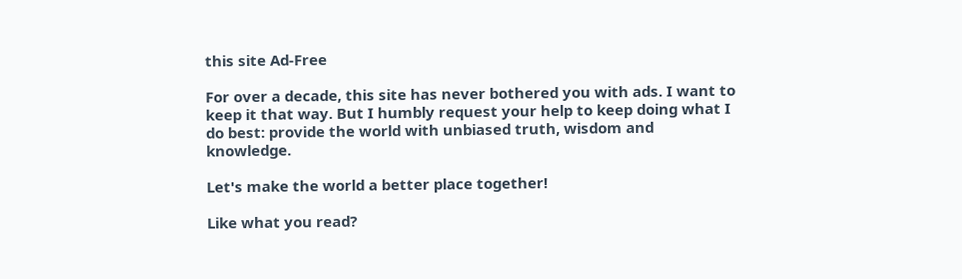this site Ad-Free

For over a decade, this site has never bothered you with ads. I want to keep it that way. But I humbly request your help to keep doing what I do best: provide the world with unbiased truth, wisdom and knowledge.

Let's make the world a better place together!

Like what you read?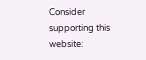Consider supporting this website: